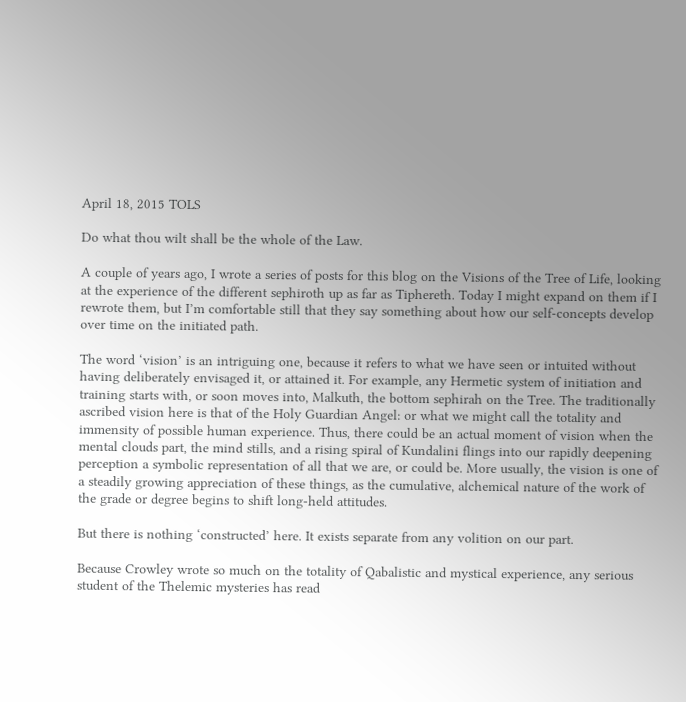April 18, 2015 TOLS

Do what thou wilt shall be the whole of the Law.

A couple of years ago, I wrote a series of posts for this blog on the Visions of the Tree of Life, looking at the experience of the different sephiroth up as far as Tiphereth. Today I might expand on them if I rewrote them, but I’m comfortable still that they say something about how our self-concepts develop over time on the initiated path.

The word ‘vision’ is an intriguing one, because it refers to what we have seen or intuited without having deliberately envisaged it, or attained it. For example, any Hermetic system of initiation and training starts with, or soon moves into, Malkuth, the bottom sephirah on the Tree. The traditionally ascribed vision here is that of the Holy Guardian Angel: or what we might call the totality and immensity of possible human experience. Thus, there could be an actual moment of vision when the mental clouds part, the mind stills, and a rising spiral of Kundalini flings into our rapidly deepening perception a symbolic representation of all that we are, or could be. More usually, the vision is one of a steadily growing appreciation of these things, as the cumulative, alchemical nature of the work of the grade or degree begins to shift long-held attitudes.

But there is nothing ‘constructed’ here. It exists separate from any volition on our part.

Because Crowley wrote so much on the totality of Qabalistic and mystical experience, any serious student of the Thelemic mysteries has read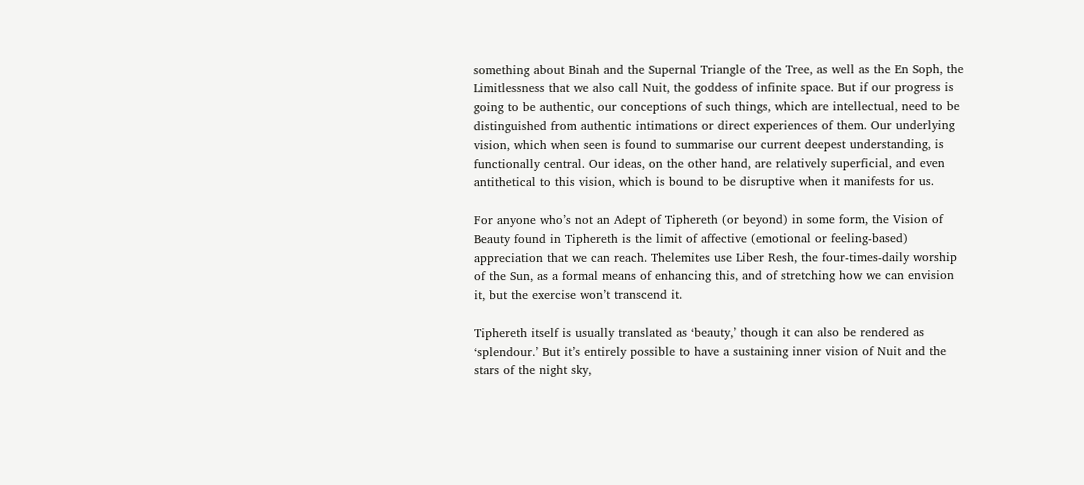something about Binah and the Supernal Triangle of the Tree, as well as the En Soph, the Limitlessness that we also call Nuit, the goddess of infinite space. But if our progress is going to be authentic, our conceptions of such things, which are intellectual, need to be distinguished from authentic intimations or direct experiences of them. Our underlying vision, which when seen is found to summarise our current deepest understanding, is functionally central. Our ideas, on the other hand, are relatively superficial, and even antithetical to this vision, which is bound to be disruptive when it manifests for us.

For anyone who’s not an Adept of Tiphereth (or beyond) in some form, the Vision of Beauty found in Tiphereth is the limit of affective (emotional or feeling-based) appreciation that we can reach. Thelemites use Liber Resh, the four-times-daily worship of the Sun, as a formal means of enhancing this, and of stretching how we can envision it, but the exercise won’t transcend it.

Tiphereth itself is usually translated as ‘beauty,’ though it can also be rendered as ‘splendour.’ But it’s entirely possible to have a sustaining inner vision of Nuit and the stars of the night sky,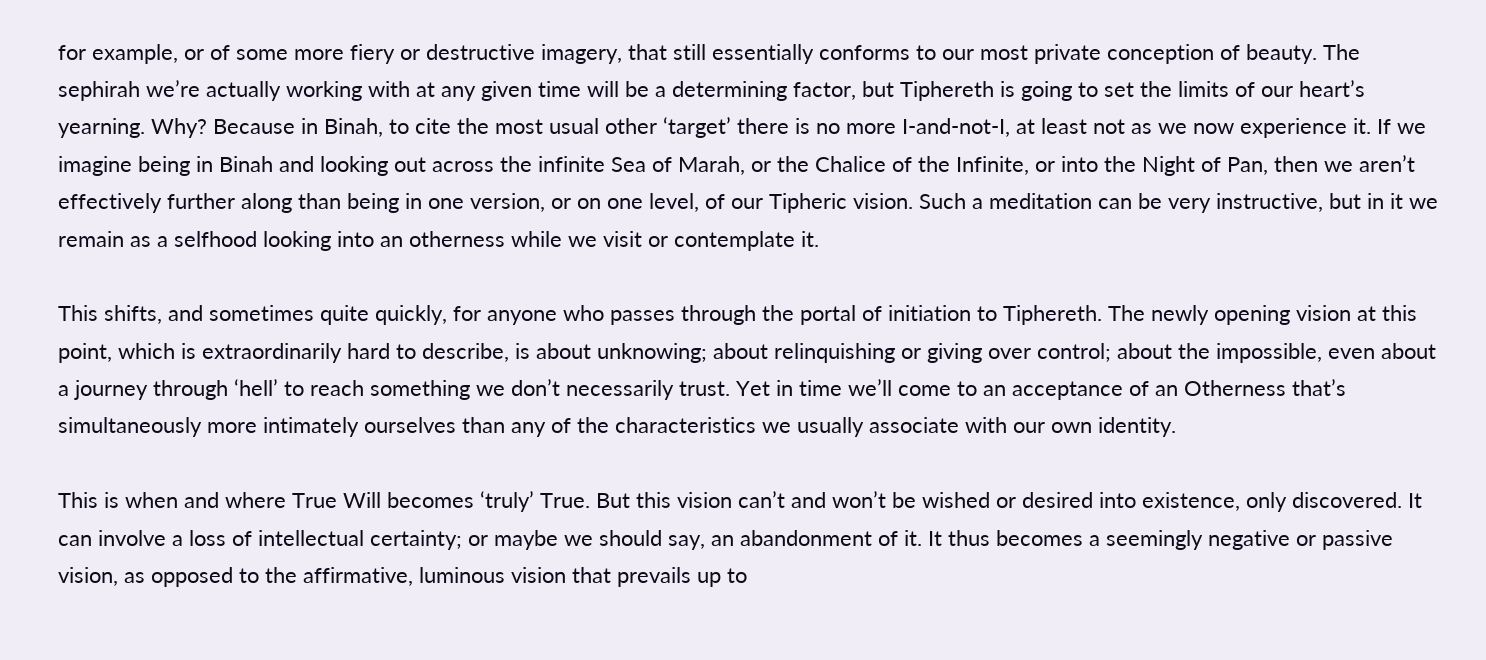for example, or of some more fiery or destructive imagery, that still essentially conforms to our most private conception of beauty. The sephirah we’re actually working with at any given time will be a determining factor, but Tiphereth is going to set the limits of our heart’s yearning. Why? Because in Binah, to cite the most usual other ‘target’ there is no more I-and-not-I, at least not as we now experience it. If we imagine being in Binah and looking out across the infinite Sea of Marah, or the Chalice of the Infinite, or into the Night of Pan, then we aren’t effectively further along than being in one version, or on one level, of our Tipheric vision. Such a meditation can be very instructive, but in it we remain as a selfhood looking into an otherness while we visit or contemplate it.

This shifts, and sometimes quite quickly, for anyone who passes through the portal of initiation to Tiphereth. The newly opening vision at this point, which is extraordinarily hard to describe, is about unknowing; about relinquishing or giving over control; about the impossible, even about a journey through ‘hell’ to reach something we don’t necessarily trust. Yet in time we’ll come to an acceptance of an Otherness that’s simultaneously more intimately ourselves than any of the characteristics we usually associate with our own identity.

This is when and where True Will becomes ‘truly’ True. But this vision can’t and won’t be wished or desired into existence, only discovered. It can involve a loss of intellectual certainty; or maybe we should say, an abandonment of it. It thus becomes a seemingly negative or passive vision, as opposed to the affirmative, luminous vision that prevails up to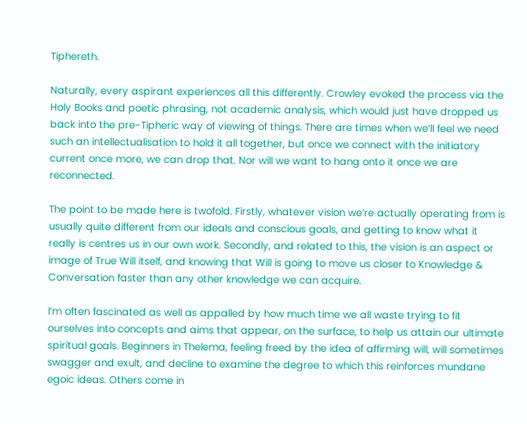Tiphereth.

Naturally, every aspirant experiences all this differently. Crowley evoked the process via the Holy Books and poetic phrasing, not academic analysis, which would just have dropped us back into the pre-Tipheric way of viewing of things. There are times when we’ll feel we need such an intellectualisation to hold it all together, but once we connect with the initiatory current once more, we can drop that. Nor will we want to hang onto it once we are reconnected.

The point to be made here is twofold. Firstly, whatever vision we’re actually operating from is usually quite different from our ideals and conscious goals, and getting to know what it really is centres us in our own work. Secondly, and related to this, the vision is an aspect or image of True Will itself, and knowing that Will is going to move us closer to Knowledge & Conversation faster than any other knowledge we can acquire.

I’m often fascinated as well as appalled by how much time we all waste trying to fit ourselves into concepts and aims that appear, on the surface, to help us attain our ultimate spiritual goals. Beginners in Thelema, feeling freed by the idea of affirming will, will sometimes swagger and exult, and decline to examine the degree to which this reinforces mundane egoic ideas. Others come in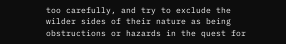too carefully, and try to exclude the wilder sides of their nature as being obstructions or hazards in the quest for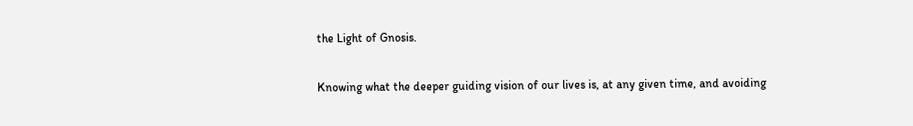the Light of Gnosis.

Knowing what the deeper guiding vision of our lives is, at any given time, and avoiding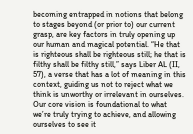becoming entrapped in notions that belong to stages beyond (or prior to) our current grasp, are key factors in truly opening up our human and magical potential. “He that is righteous shall be righteous still; he that is filthy shall be filthy still,” says Liber AL (II, 57), a verse that has a lot of meaning in this context, guiding us not to reject what we think is unworthy or irrelevant in ourselves. Our core vision is foundational to what we’re truly trying to achieve, and allowing ourselves to see it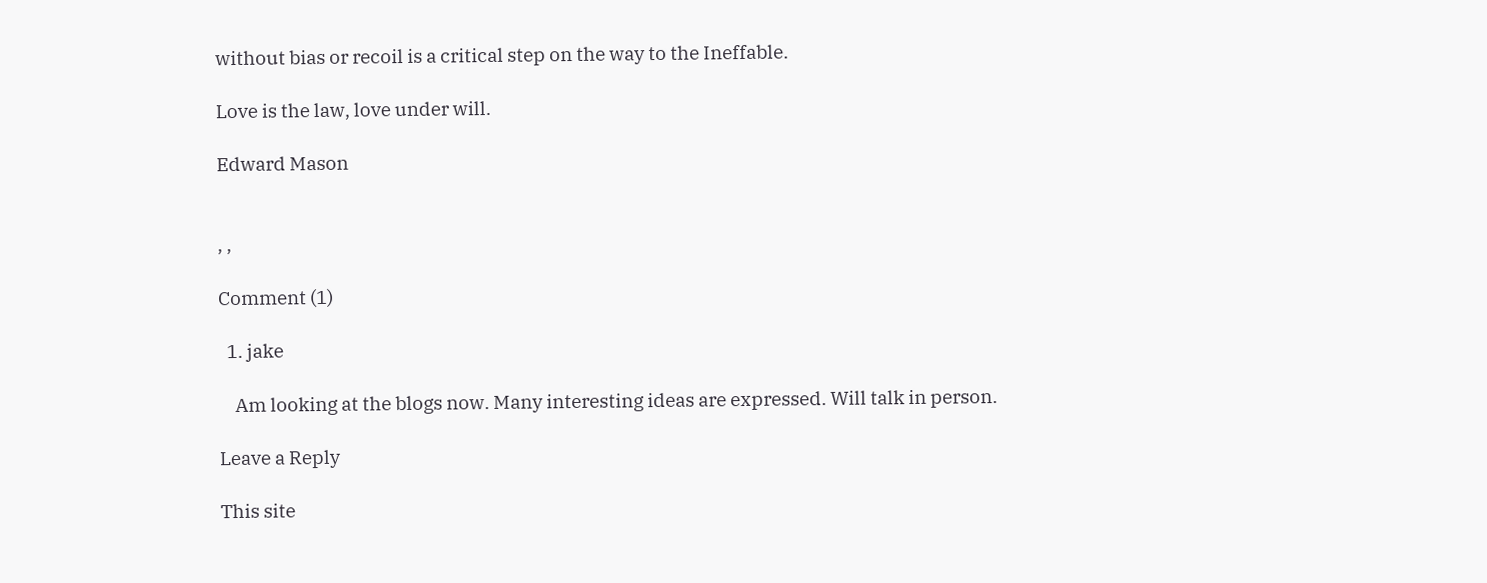without bias or recoil is a critical step on the way to the Ineffable.

Love is the law, love under will.

Edward Mason


, ,

Comment (1)

  1. jake

    Am looking at the blogs now. Many interesting ideas are expressed. Will talk in person.

Leave a Reply

This site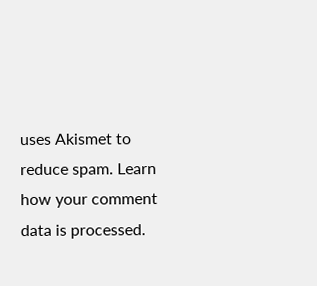uses Akismet to reduce spam. Learn how your comment data is processed.